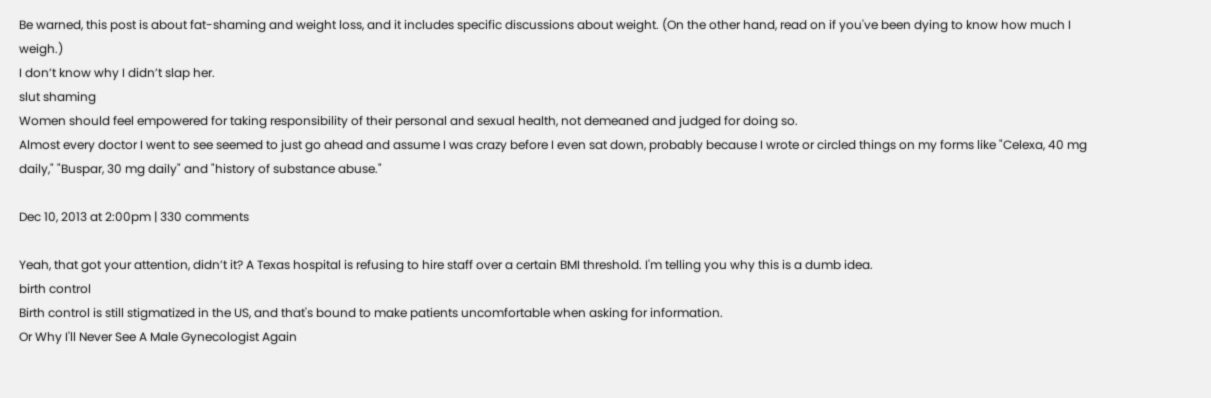Be warned, this post is about fat-shaming and weight loss, and it includes specific discussions about weight. (On the other hand, read on if you've been dying to know how much I weigh.)
I don’t know why I didn’t slap her.
slut shaming
Women should feel empowered for taking responsibility of their personal and sexual health, not demeaned and judged for doing so.
Almost every doctor I went to see seemed to just go ahead and assume I was crazy before I even sat down, probably because I wrote or circled things on my forms like "Celexa, 40 mg daily," "Buspar, 30 mg daily" and "history of substance abuse."

Dec 10, 2013 at 2:00pm | 330 comments

Yeah, that got your attention, didn’t it? A Texas hospital is refusing to hire staff over a certain BMI threshold. I'm telling you why this is a dumb idea.
birth control
Birth control is still stigmatized in the US, and that's bound to make patients uncomfortable when asking for information.
Or Why I'll Never See A Male Gynecologist Again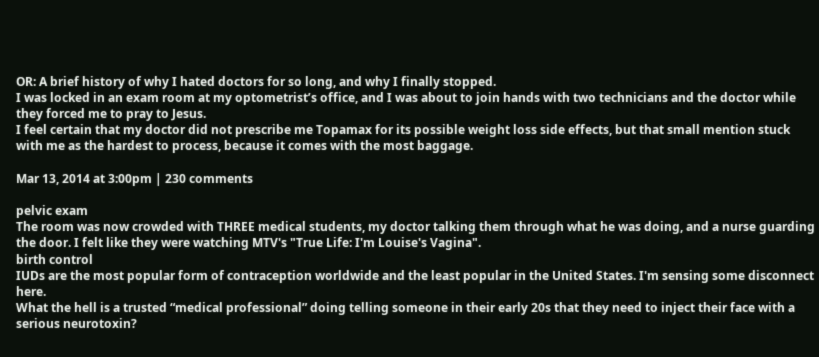OR: A brief history of why I hated doctors for so long, and why I finally stopped.
I was locked in an exam room at my optometrist’s office, and I was about to join hands with two technicians and the doctor while they forced me to pray to Jesus.
I feel certain that my doctor did not prescribe me Topamax for its possible weight loss side effects, but that small mention stuck with me as the hardest to process, because it comes with the most baggage.

Mar 13, 2014 at 3:00pm | 230 comments

pelvic exam
The room was now crowded with THREE medical students, my doctor talking them through what he was doing, and a nurse guarding the door. I felt like they were watching MTV's "True Life: I'm Louise's Vagina".
birth control
IUDs are the most popular form of contraception worldwide and the least popular in the United States. I'm sensing some disconnect here.
What the hell is a trusted “medical professional” doing telling someone in their early 20s that they need to inject their face with a serious neurotoxin?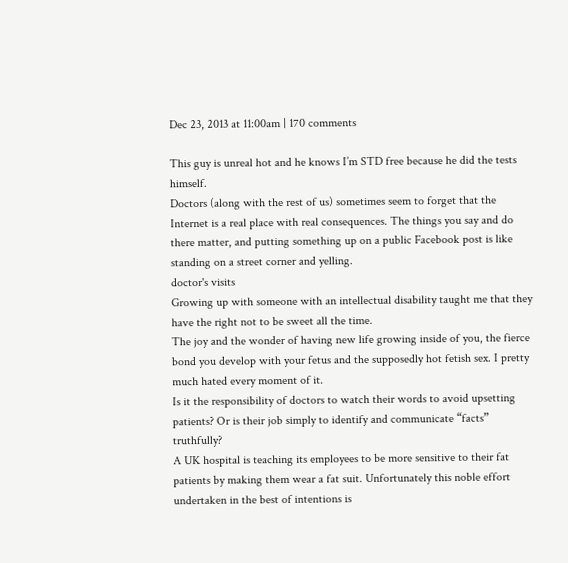Dec 23, 2013 at 11:00am | 170 comments

This guy is unreal hot and he knows I’m STD free because he did the tests himself.
Doctors (along with the rest of us) sometimes seem to forget that the Internet is a real place with real consequences. The things you say and do there matter, and putting something up on a public Facebook post is like standing on a street corner and yelling.
doctor's visits
Growing up with someone with an intellectual disability taught me that they have the right not to be sweet all the time.
The joy and the wonder of having new life growing inside of you, the fierce bond you develop with your fetus and the supposedly hot fetish sex. I pretty much hated every moment of it.
Is it the responsibility of doctors to watch their words to avoid upsetting patients? Or is their job simply to identify and communicate “facts” truthfully?
A UK hospital is teaching its employees to be more sensitive to their fat patients by making them wear a fat suit. Unfortunately this noble effort undertaken in the best of intentions is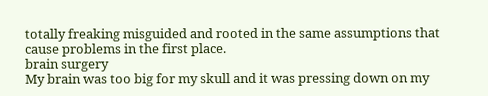totally freaking misguided and rooted in the same assumptions that cause problems in the first place.
brain surgery
My brain was too big for my skull and it was pressing down on my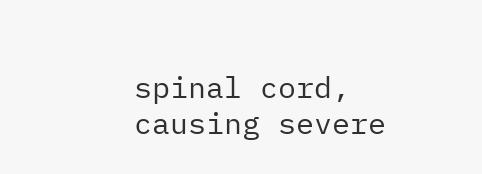spinal cord, causing severe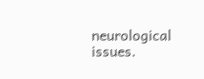neurological issues.